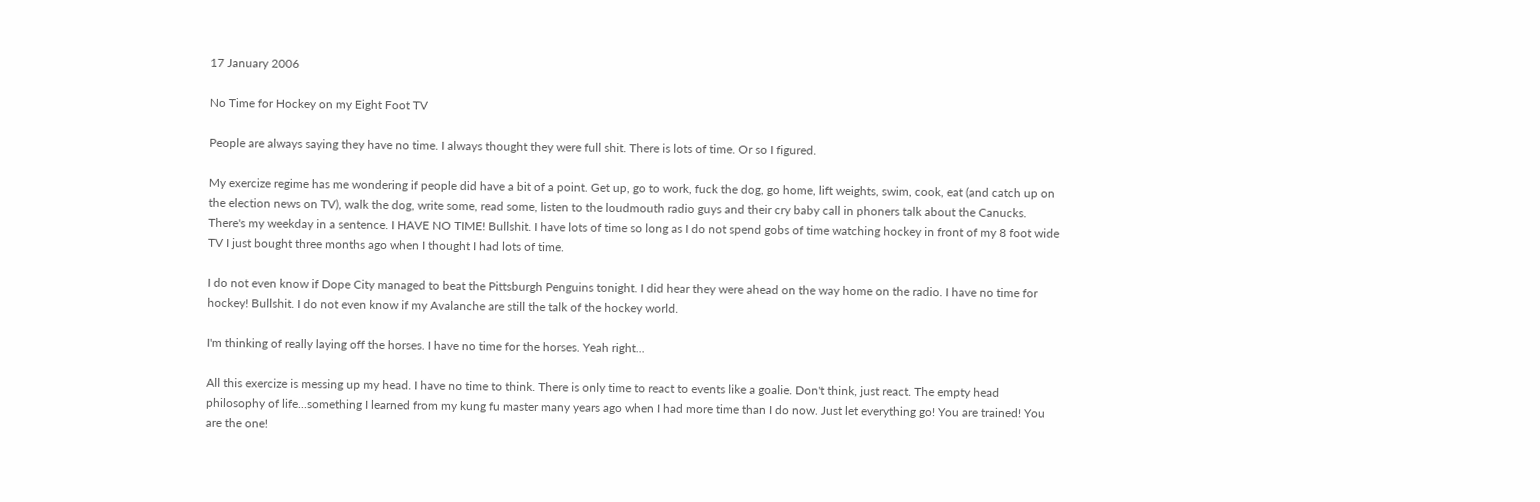17 January 2006

No Time for Hockey on my Eight Foot TV

People are always saying they have no time. I always thought they were full shit. There is lots of time. Or so I figured.

My exercize regime has me wondering if people did have a bit of a point. Get up, go to work, fuck the dog, go home, lift weights, swim, cook, eat (and catch up on the election news on TV), walk the dog, write some, read some, listen to the loudmouth radio guys and their cry baby call in phoners talk about the Canucks. There's my weekday in a sentence. I HAVE NO TIME! Bullshit. I have lots of time so long as I do not spend gobs of time watching hockey in front of my 8 foot wide TV I just bought three months ago when I thought I had lots of time.

I do not even know if Dope City managed to beat the Pittsburgh Penguins tonight. I did hear they were ahead on the way home on the radio. I have no time for hockey! Bullshit. I do not even know if my Avalanche are still the talk of the hockey world.

I'm thinking of really laying off the horses. I have no time for the horses. Yeah right...

All this exercize is messing up my head. I have no time to think. There is only time to react to events like a goalie. Don't think, just react. The empty head philosophy of life...something I learned from my kung fu master many years ago when I had more time than I do now. Just let everything go! You are trained! You are the one!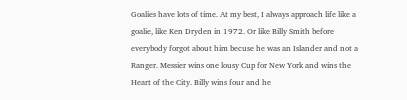Goalies have lots of time. At my best, I always approach life like a goalie, like Ken Dryden in 1972. Or like Billy Smith before everybody forgot about him becuse he was an Islander and not a Ranger. Messier wins one lousy Cup for New York and wins the Heart of the City. Billy wins four and he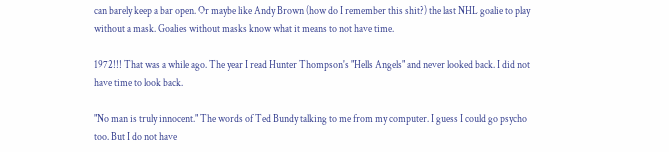can barely keep a bar open. Or maybe like Andy Brown (how do I remember this shit?) the last NHL goalie to play without a mask. Goalies without masks know what it means to not have time.

1972!!! That was a while ago. The year I read Hunter Thompson's "Hells Angels" and never looked back. I did not have time to look back.

"No man is truly innocent." The words of Ted Bundy talking to me from my computer. I guess I could go psycho too. But I do not have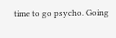time to go psycho. Going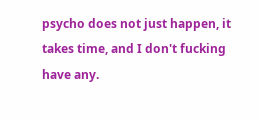psycho does not just happen, it takes time, and I don't fucking have any.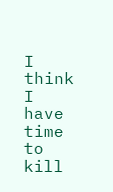I think I have time to kill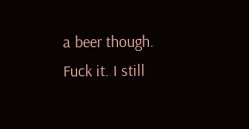a beer though. Fuck it. I still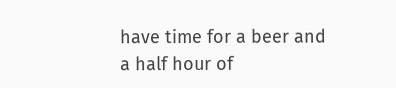have time for a beer and a half hour of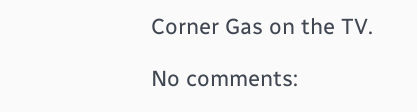Corner Gas on the TV.

No comments: